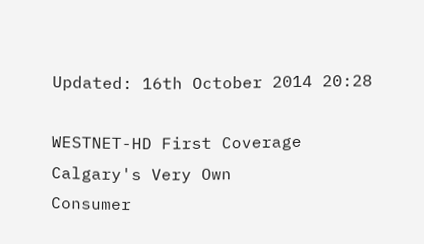Updated: 16th October 2014 20:28

WESTNET-HD First Coverage
Calgary's Very Own
Consumer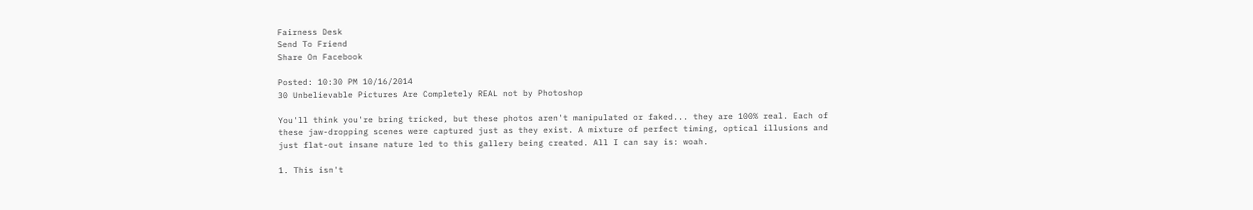Fairness Desk
Send To Friend
Share On Facebook

Posted: 10:30 PM 10/16/2014
30 Unbelievable Pictures Are Completely REAL not by Photoshop

You'll think you're bring tricked, but these photos aren't manipulated or faked... they are 100% real. Each of these jaw-dropping scenes were captured just as they exist. A mixture of perfect timing, optical illusions and just flat-out insane nature led to this gallery being created. All I can say is: woah.

1. This isn't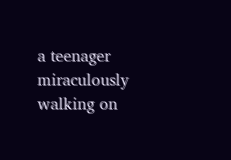a teenager miraculously walking on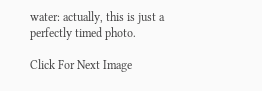water: actually, this is just a perfectly timed photo.

Click For Next Image